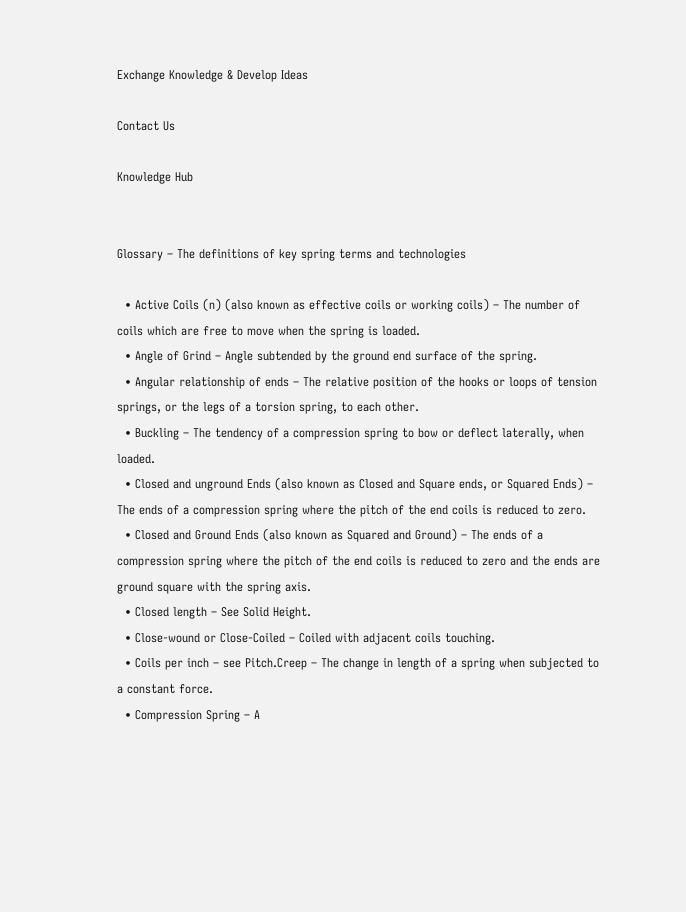Exchange Knowledge & Develop Ideas

Contact Us

Knowledge Hub


Glossary – The definitions of key spring terms and technologies

  • Active Coils (n) (also known as effective coils or working coils) – The number of coils which are free to move when the spring is loaded.
  • Angle of Grind – Angle subtended by the ground end surface of the spring.
  • Angular relationship of ends – The relative position of the hooks or loops of tension springs, or the legs of a torsion spring, to each other.
  • Buckling – The tendency of a compression spring to bow or deflect laterally, when loaded.
  • Closed and unground Ends (also known as Closed and Square ends, or Squared Ends) – The ends of a compression spring where the pitch of the end coils is reduced to zero.
  • Closed and Ground Ends (also known as Squared and Ground) – The ends of a compression spring where the pitch of the end coils is reduced to zero and the ends are ground square with the spring axis.
  • Closed length – See Solid Height.
  • Close-wound or Close-Coiled – Coiled with adjacent coils touching.
  • Coils per inch – see Pitch.Creep – The change in length of a spring when subjected to a constant force.
  • Compression Spring – A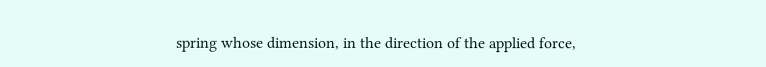spring whose dimension, in the direction of the applied force,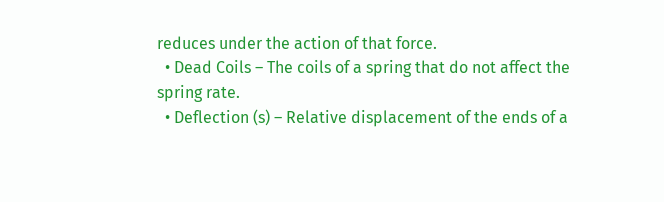reduces under the action of that force.
  • Dead Coils – The coils of a spring that do not affect the spring rate.
  • Deflection (s) – Relative displacement of the ends of a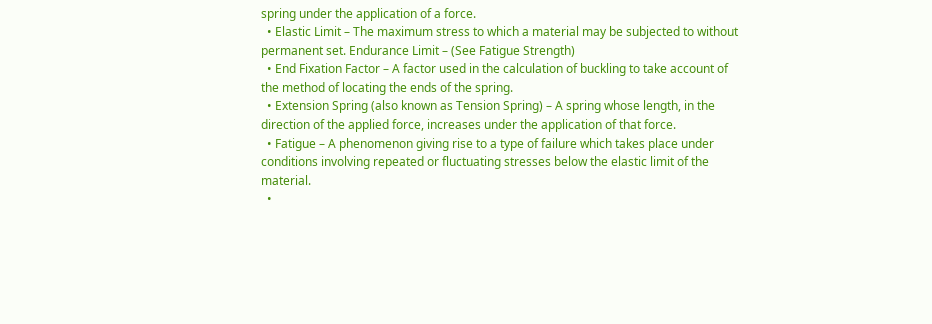spring under the application of a force.
  • Elastic Limit – The maximum stress to which a material may be subjected to without permanent set. Endurance Limit – (See Fatigue Strength)
  • End Fixation Factor – A factor used in the calculation of buckling to take account of the method of locating the ends of the spring.
  • Extension Spring (also known as Tension Spring) – A spring whose length, in the direction of the applied force, increases under the application of that force.
  • Fatigue – A phenomenon giving rise to a type of failure which takes place under conditions involving repeated or fluctuating stresses below the elastic limit of the material.
  •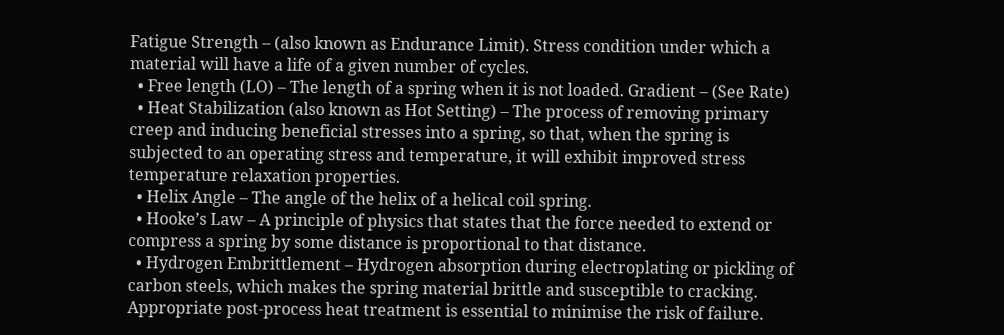Fatigue Strength – (also known as Endurance Limit). Stress condition under which a material will have a life of a given number of cycles.
  • Free length (LO) – The length of a spring when it is not loaded. Gradient – (See Rate)
  • Heat Stabilization (also known as Hot Setting) – The process of removing primary creep and inducing beneficial stresses into a spring, so that, when the spring is subjected to an operating stress and temperature, it will exhibit improved stress temperature relaxation properties.
  • Helix Angle – The angle of the helix of a helical coil spring.
  • Hooke’s Law – A principle of physics that states that the force needed to extend or compress a spring by some distance is proportional to that distance.
  • Hydrogen Embrittlement – Hydrogen absorption during electroplating or pickling of carbon steels, which makes the spring material brittle and susceptible to cracking. Appropriate post-process heat treatment is essential to minimise the risk of failure.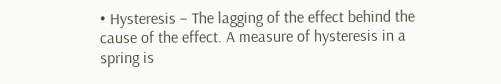• Hysteresis – The lagging of the effect behind the cause of the effect. A measure of hysteresis in a spring is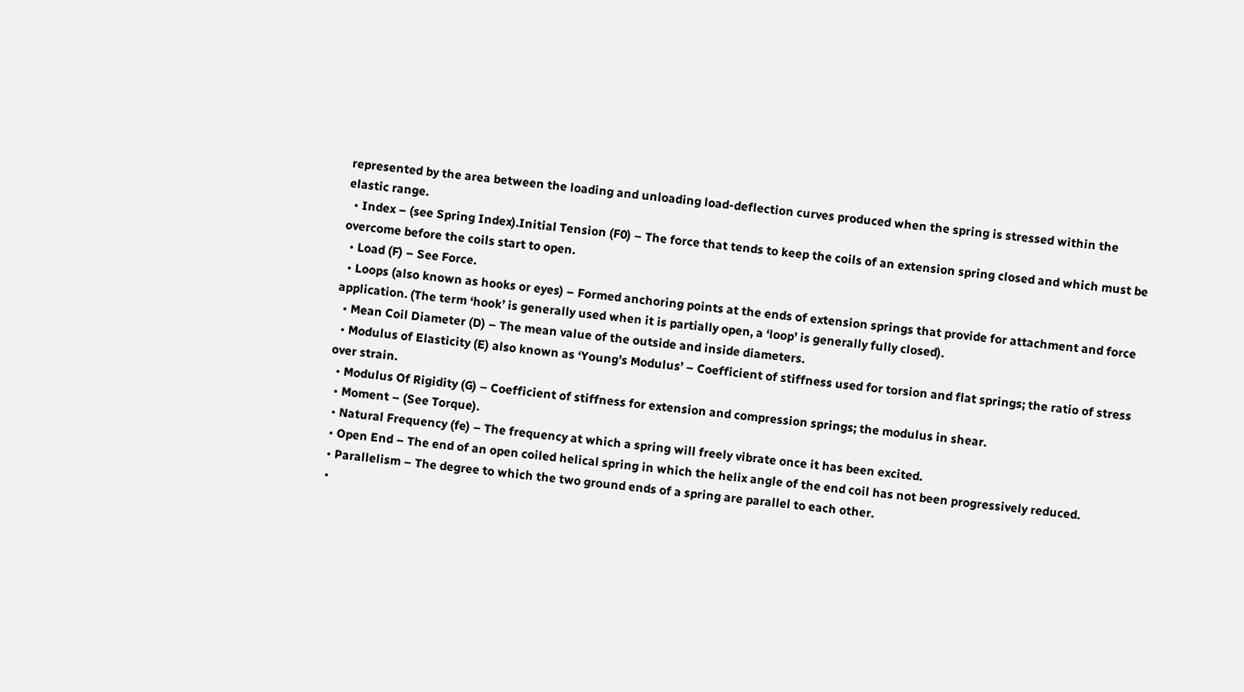represented by the area between the loading and unloading load-deflection curves produced when the spring is stressed within the elastic range.
  • Index – (see Spring Index).Initial Tension (F0) – The force that tends to keep the coils of an extension spring closed and which must be overcome before the coils start to open.
  • Load (F) – See Force.
  • Loops (also known as hooks or eyes) – Formed anchoring points at the ends of extension springs that provide for attachment and force application. (The term ‘hook’ is generally used when it is partially open, a ‘loop’ is generally fully closed).
  • Mean Coil Diameter (D) – The mean value of the outside and inside diameters.
  • Modulus of Elasticity (E) also known as ‘Young’s Modulus’ – Coefficient of stiffness used for torsion and flat springs; the ratio of stress over strain.
  • Modulus Of Rigidity (G) – Coefficient of stiffness for extension and compression springs; the modulus in shear.
  • Moment – (See Torque).
  • Natural Frequency (fe) – The frequency at which a spring will freely vibrate once it has been excited.
  • Open End – The end of an open coiled helical spring in which the helix angle of the end coil has not been progressively reduced.
  • Parallelism – The degree to which the two ground ends of a spring are parallel to each other.
  •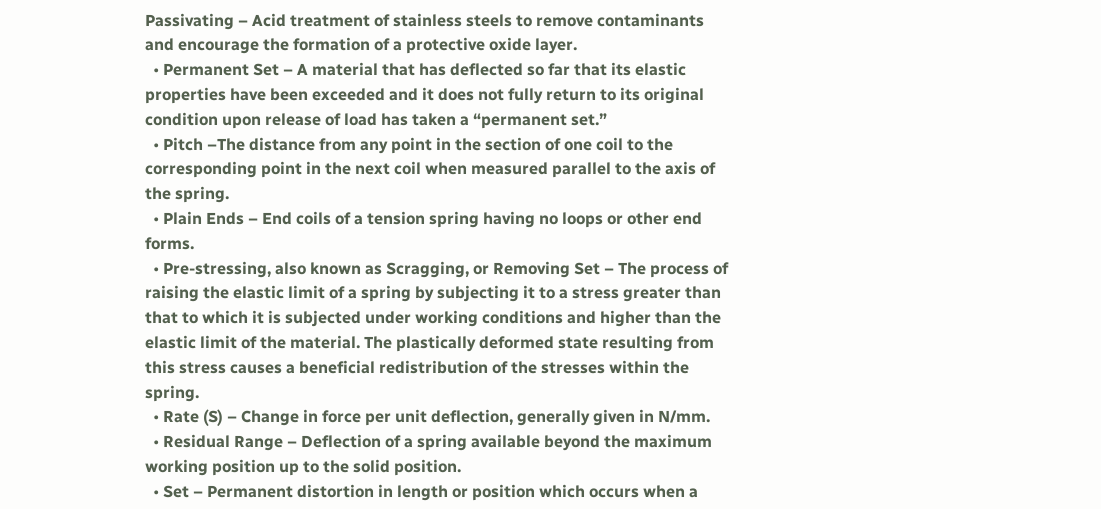Passivating – Acid treatment of stainless steels to remove contaminants and encourage the formation of a protective oxide layer.
  • Permanent Set – A material that has deflected so far that its elastic properties have been exceeded and it does not fully return to its original condition upon release of load has taken a “permanent set.”
  • Pitch –The distance from any point in the section of one coil to the corresponding point in the next coil when measured parallel to the axis of the spring.
  • Plain Ends – End coils of a tension spring having no loops or other end forms.
  • Pre-stressing, also known as Scragging, or Removing Set – The process of raising the elastic limit of a spring by subjecting it to a stress greater than that to which it is subjected under working conditions and higher than the elastic limit of the material. The plastically deformed state resulting from this stress causes a beneficial redistribution of the stresses within the spring.
  • Rate (S) – Change in force per unit deflection, generally given in N/mm.
  • Residual Range – Deflection of a spring available beyond the maximum working position up to the solid position.
  • Set – Permanent distortion in length or position which occurs when a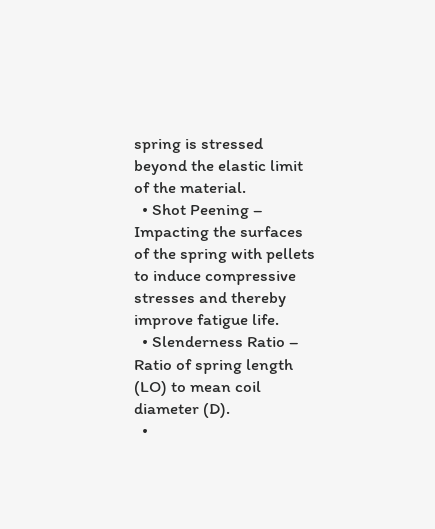spring is stressed beyond the elastic limit of the material.
  • Shot Peening – Impacting the surfaces of the spring with pellets to induce compressive stresses and thereby improve fatigue life.
  • Slenderness Ratio – Ratio of spring length (LO) to mean coil diameter (D).
  •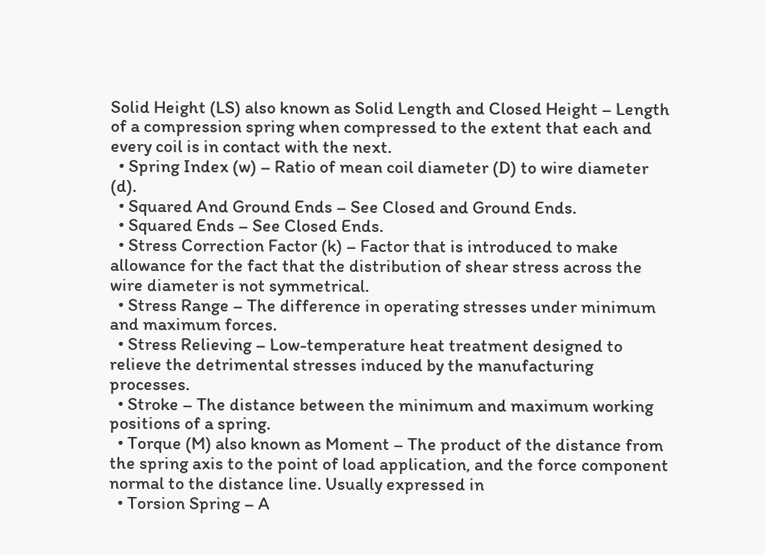Solid Height (LS) also known as Solid Length and Closed Height – Length of a compression spring when compressed to the extent that each and every coil is in contact with the next.
  • Spring Index (w) – Ratio of mean coil diameter (D) to wire diameter (d).
  • Squared And Ground Ends – See Closed and Ground Ends.
  • Squared Ends – See Closed Ends.
  • Stress Correction Factor (k) – Factor that is introduced to make allowance for the fact that the distribution of shear stress across the wire diameter is not symmetrical.
  • Stress Range – The difference in operating stresses under minimum and maximum forces.
  • Stress Relieving – Low-temperature heat treatment designed to relieve the detrimental stresses induced by the manufacturing processes.
  • Stroke – The distance between the minimum and maximum working positions of a spring.
  • Torque (M) also known as Moment – The product of the distance from the spring axis to the point of load application, and the force component normal to the distance line. Usually expressed in
  • Torsion Spring – A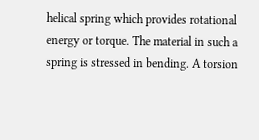helical spring which provides rotational energy or torque. The material in such a spring is stressed in bending. A torsion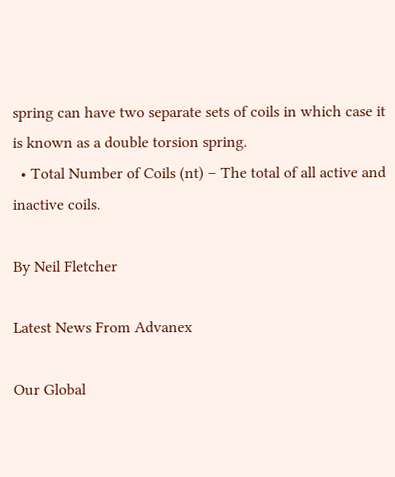spring can have two separate sets of coils in which case it is known as a double torsion spring.
  • Total Number of Coils (nt) – The total of all active and inactive coils.

By Neil Fletcher

Latest News From Advanex

Our Global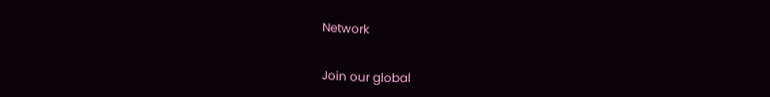Network


Join our global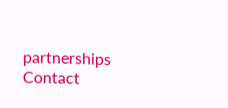partnerships Contact